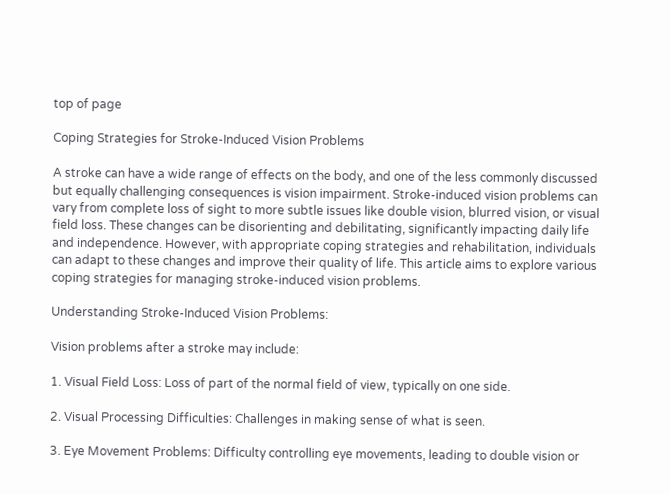top of page

Coping Strategies for Stroke-Induced Vision Problems

A stroke can have a wide range of effects on the body, and one of the less commonly discussed but equally challenging consequences is vision impairment. Stroke-induced vision problems can vary from complete loss of sight to more subtle issues like double vision, blurred vision, or visual field loss. These changes can be disorienting and debilitating, significantly impacting daily life and independence. However, with appropriate coping strategies and rehabilitation, individuals can adapt to these changes and improve their quality of life. This article aims to explore various coping strategies for managing stroke-induced vision problems.

Understanding Stroke-Induced Vision Problems:

Vision problems after a stroke may include:

1. Visual Field Loss: Loss of part of the normal field of view, typically on one side.

2. Visual Processing Difficulties: Challenges in making sense of what is seen.

3. Eye Movement Problems: Difficulty controlling eye movements, leading to double vision or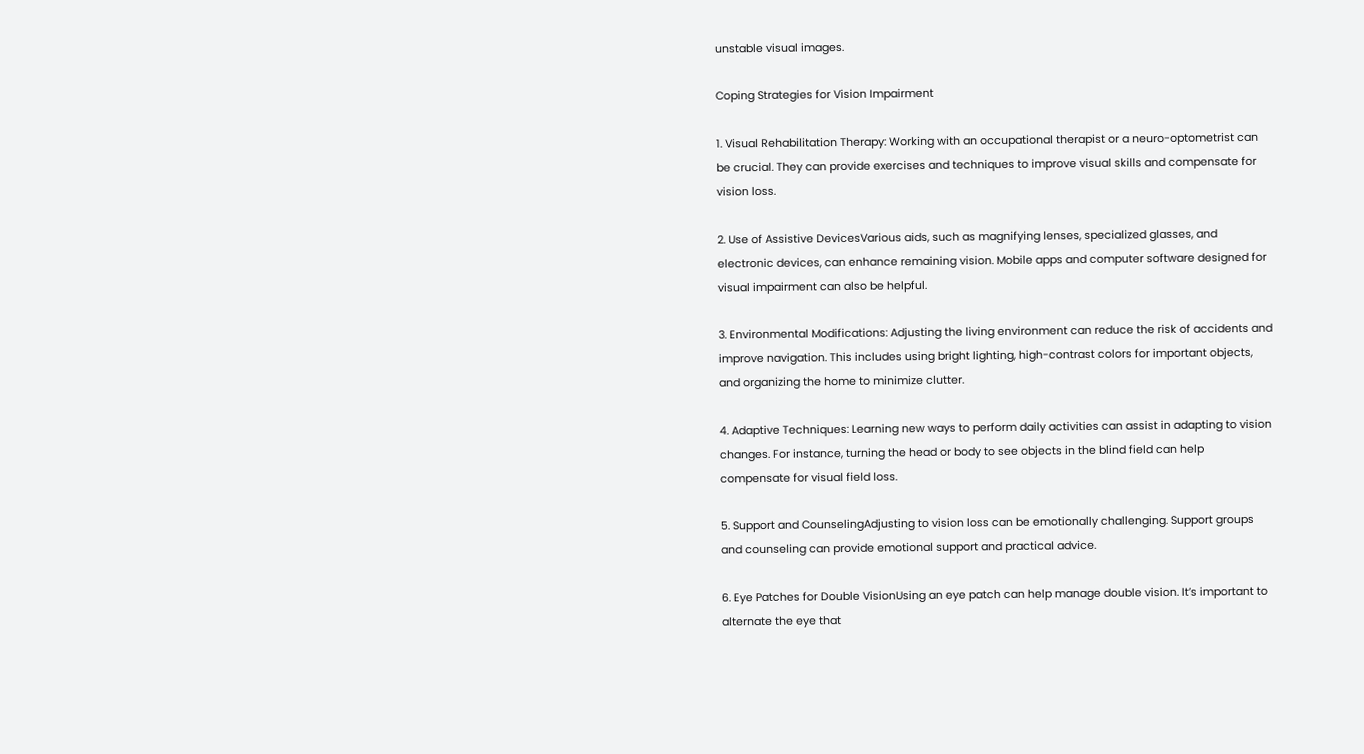unstable visual images.

Coping Strategies for Vision Impairment

1. Visual Rehabilitation Therapy: Working with an occupational therapist or a neuro-optometrist can be crucial. They can provide exercises and techniques to improve visual skills and compensate for vision loss.

2. Use of Assistive DevicesVarious aids, such as magnifying lenses, specialized glasses, and electronic devices, can enhance remaining vision. Mobile apps and computer software designed for visual impairment can also be helpful.

3. Environmental Modifications: Adjusting the living environment can reduce the risk of accidents and improve navigation. This includes using bright lighting, high-contrast colors for important objects, and organizing the home to minimize clutter.

4. Adaptive Techniques: Learning new ways to perform daily activities can assist in adapting to vision changes. For instance, turning the head or body to see objects in the blind field can help compensate for visual field loss.

5. Support and CounselingAdjusting to vision loss can be emotionally challenging. Support groups and counseling can provide emotional support and practical advice.

6. Eye Patches for Double VisionUsing an eye patch can help manage double vision. It’s important to alternate the eye that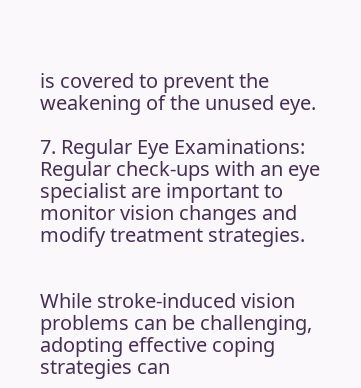is covered to prevent the weakening of the unused eye.

7. Regular Eye Examinations: Regular check-ups with an eye specialist are important to monitor vision changes and modify treatment strategies.


While stroke-induced vision problems can be challenging, adopting effective coping strategies can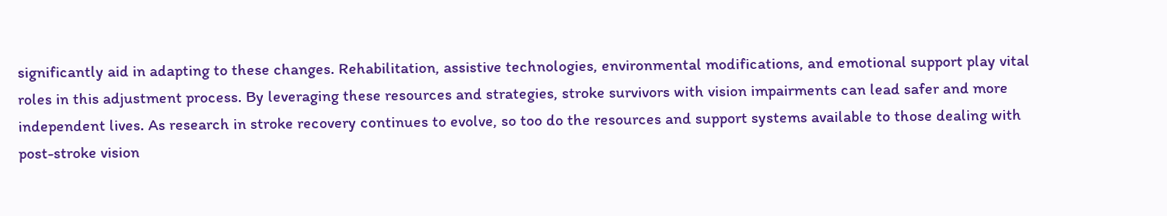significantly aid in adapting to these changes. Rehabilitation, assistive technologies, environmental modifications, and emotional support play vital roles in this adjustment process. By leveraging these resources and strategies, stroke survivors with vision impairments can lead safer and more independent lives. As research in stroke recovery continues to evolve, so too do the resources and support systems available to those dealing with post-stroke vision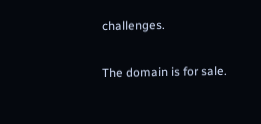challenges.

The domain is for sale.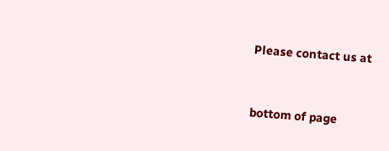Please contact us at


bottom of page